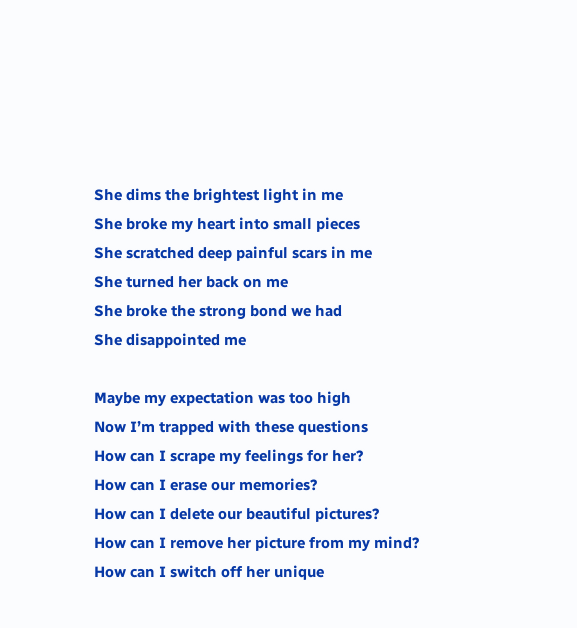She dims the brightest light in me
She broke my heart into small pieces
She scratched deep painful scars in me
She turned her back on me
She broke the strong bond we had
She disappointed me

Maybe my expectation was too high
Now I’m trapped with these questions
How can I scrape my feelings for her?
How can I erase our memories?
How can I delete our beautiful pictures?
How can I remove her picture from my mind?
How can I switch off her unique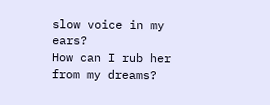slow voice in my ears?
How can I rub her from my dreams?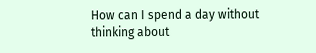How can I spend a day without thinking about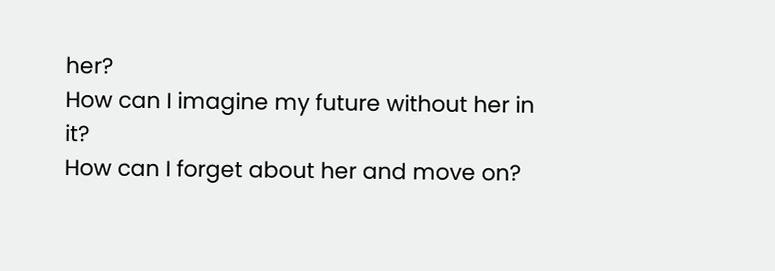her?
How can I imagine my future without her in it?
How can I forget about her and move on?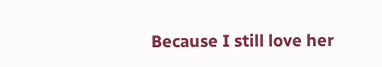Because I still love her